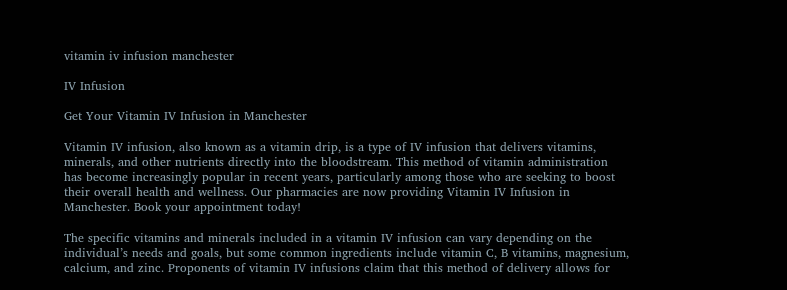vitamin iv infusion manchester

IV Infusion

Get Your Vitamin IV Infusion in Manchester

Vitamin IV infusion, also known as a vitamin drip, is a type of IV infusion that delivers vitamins, minerals, and other nutrients directly into the bloodstream. This method of vitamin administration has become increasingly popular in recent years, particularly among those who are seeking to boost their overall health and wellness. Our pharmacies are now providing Vitamin IV Infusion in Manchester. Book your appointment today!

The specific vitamins and minerals included in a vitamin IV infusion can vary depending on the individual’s needs and goals, but some common ingredients include vitamin C, B vitamins, magnesium, calcium, and zinc. Proponents of vitamin IV infusions claim that this method of delivery allows for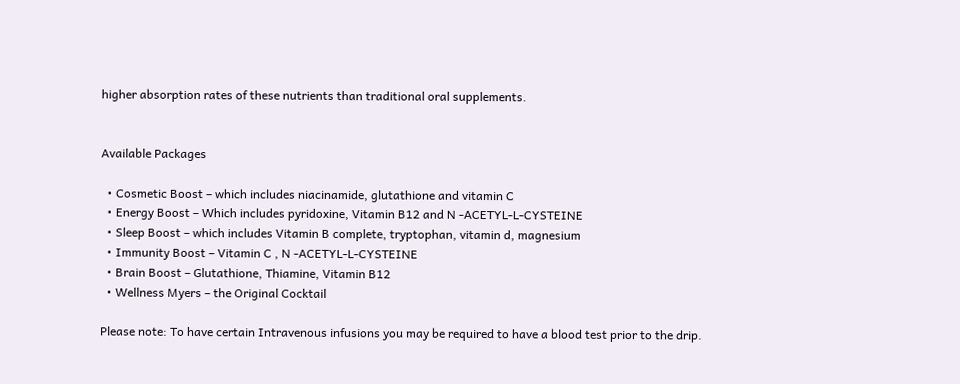higher absorption rates of these nutrients than traditional oral supplements.


Available Packages

  • Cosmetic Boost – which includes niacinamide, glutathione and vitamin C
  • Energy Boost – Which includes pyridoxine, Vitamin B12 and N -ACETYL-L-CYSTEINE
  • Sleep Boost – which includes Vitamin B complete, tryptophan, vitamin d, magnesium
  • Immunity Boost – Vitamin C , N -ACETYL-L-CYSTEINE
  • Brain Boost – Glutathione, Thiamine, Vitamin B12
  • Wellness Myers – the Original Cocktail

Please note: To have certain Intravenous infusions you may be required to have a blood test prior to the drip.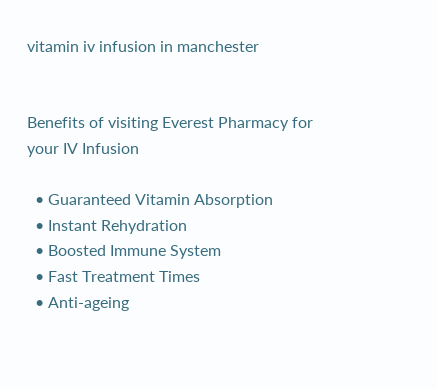vitamin iv infusion in manchester


Benefits of visiting Everest Pharmacy for your IV Infusion

  • Guaranteed Vitamin Absorption
  • Instant Rehydration
  • Boosted Immune System
  • Fast Treatment Times
  • Anti-ageing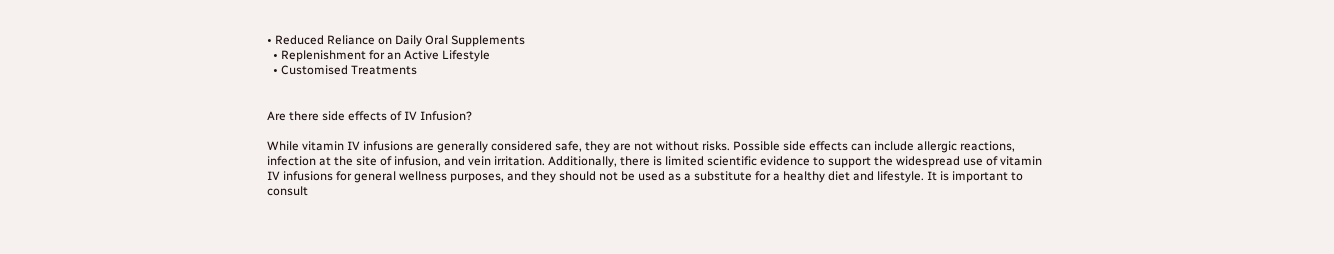• Reduced Reliance on Daily Oral Supplements
  • Replenishment for an Active Lifestyle
  • Customised Treatments


Are there side effects of IV Infusion?

While vitamin IV infusions are generally considered safe, they are not without risks. Possible side effects can include allergic reactions, infection at the site of infusion, and vein irritation. Additionally, there is limited scientific evidence to support the widespread use of vitamin IV infusions for general wellness purposes, and they should not be used as a substitute for a healthy diet and lifestyle. It is important to consult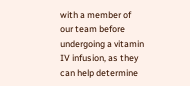with a member of our team before undergoing a vitamin IV infusion, as they can help determine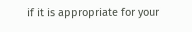if it is appropriate for your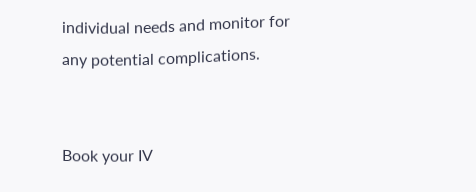individual needs and monitor for any potential complications.


Book your IV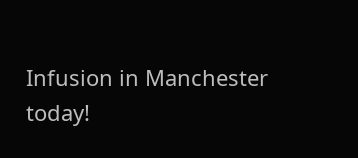Infusion in Manchester today!